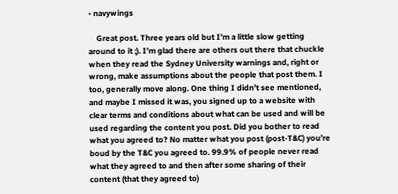• navywings

    Great post. Three years old but I’m a little slow getting around to it ;). I’m glad there are others out there that chuckle when they read the Sydney University warnings and, right or wrong, make assumptions about the people that post them. I too, generally move along. One thing I didn’t see mentioned, and maybe I missed it was, you signed up to a website with clear terms and conditions about what can be used and will be used regarding the content you post. Did you bother to read what you agreed to? No matter what you post (post-T&C) you’re boud by the T&C you agreed to. 99.9% of people never read what they agreed to and then after some sharing of their content (that they agreed to)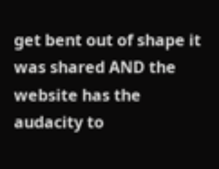get bent out of shape it was shared AND the website has the audacity to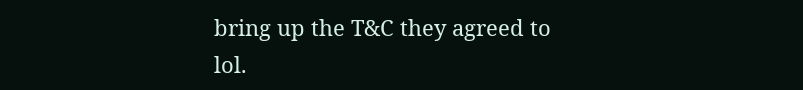bring up the T&C they agreed to lol.